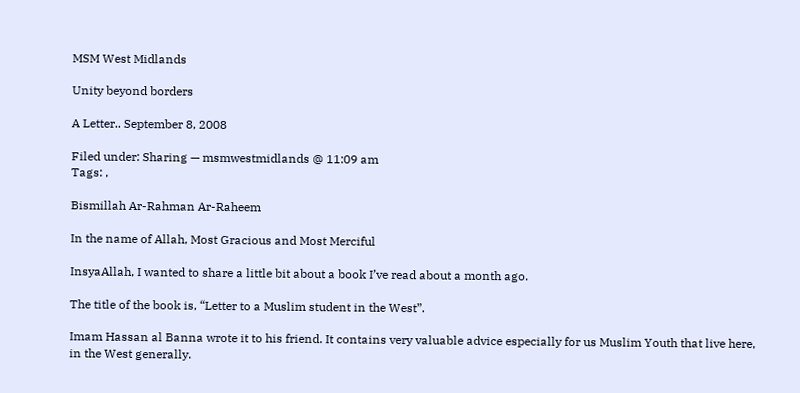MSM West Midlands

Unity beyond borders

A Letter.. September 8, 2008

Filed under: Sharing — msmwestmidlands @ 11:09 am
Tags: ,

Bismillah Ar-Rahman Ar-Raheem

In the name of Allah, Most Gracious and Most Merciful

InsyaAllah, I wanted to share a little bit about a book I’ve read about a month ago.

The title of the book is, “Letter to a Muslim student in the West”.

Imam Hassan al Banna wrote it to his friend. It contains very valuable advice especially for us Muslim Youth that live here, in the West generally.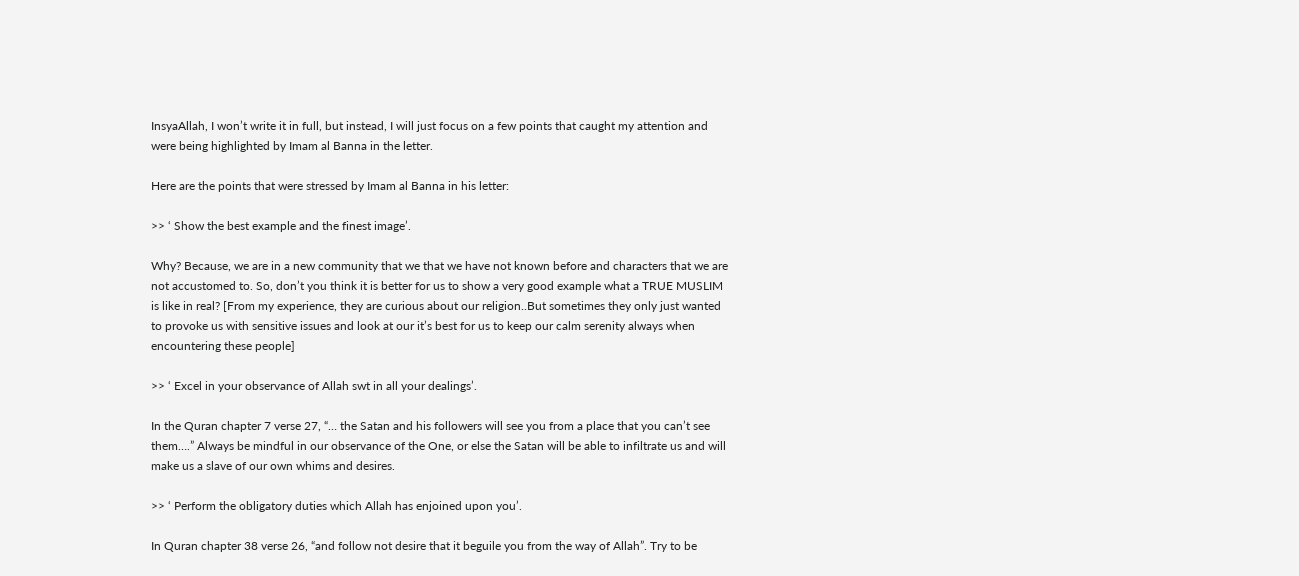InsyaAllah, I won’t write it in full, but instead, I will just focus on a few points that caught my attention and were being highlighted by Imam al Banna in the letter.

Here are the points that were stressed by Imam al Banna in his letter:

>> ‘ Show the best example and the finest image’.

Why? Because, we are in a new community that we that we have not known before and characters that we are not accustomed to. So, don’t you think it is better for us to show a very good example what a TRUE MUSLIM is like in real? [From my experience, they are curious about our religion..But sometimes they only just wanted to provoke us with sensitive issues and look at our it’s best for us to keep our calm serenity always when encountering these people]

>> ‘ Excel in your observance of Allah swt in all your dealings’.

In the Quran chapter 7 verse 27, “… the Satan and his followers will see you from a place that you can’t see them….” Always be mindful in our observance of the One, or else the Satan will be able to infiltrate us and will make us a slave of our own whims and desires.

>> ‘ Perform the obligatory duties which Allah has enjoined upon you’.

In Quran chapter 38 verse 26, “and follow not desire that it beguile you from the way of Allah”. Try to be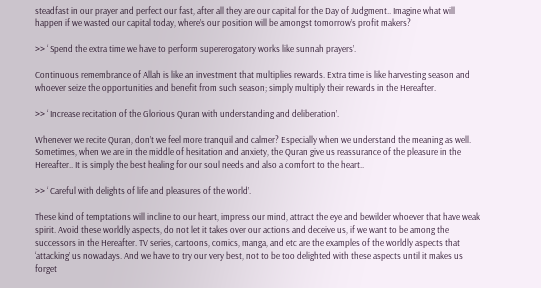steadfast in our prayer and perfect our fast, after all they are our capital for the Day of Judgment.. Imagine what will happen if we wasted our capital today, where’s our position will be amongst tomorrow’s profit makers?

>> ‘ Spend the extra time we have to perform supererogatory works like sunnah prayers’.

Continuous remembrance of Allah is like an investment that multiplies rewards. Extra time is like harvesting season and whoever seize the opportunities and benefit from such season; simply multiply their rewards in the Hereafter.

>> ‘ Increase recitation of the Glorious Quran with understanding and deliberation’.

Whenever we recite Quran, don’t we feel more tranquil and calmer? Especially when we understand the meaning as well. Sometimes, when we are in the middle of hesitation and anxiety, the Quran give us reassurance of the pleasure in the Hereafter.. It is simply the best healing for our soul needs and also a comfort to the heart..

>> ‘ Careful with delights of life and pleasures of the world’.

These kind of temptations will incline to our heart, impress our mind, attract the eye and bewilder whoever that have weak spirit. Avoid these worldly aspects, do not let it takes over our actions and deceive us, if we want to be among the successors in the Hereafter. TV series, cartoons, comics, manga, and etc are the examples of the worldly aspects that ‘attacking’ us nowadays. And we have to try our very best, not to be too delighted with these aspects until it makes us forget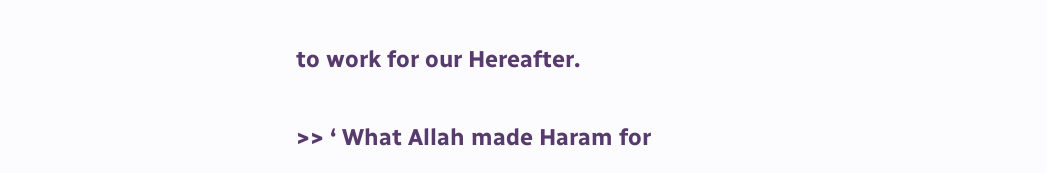to work for our Hereafter.

>> ‘ What Allah made Haram for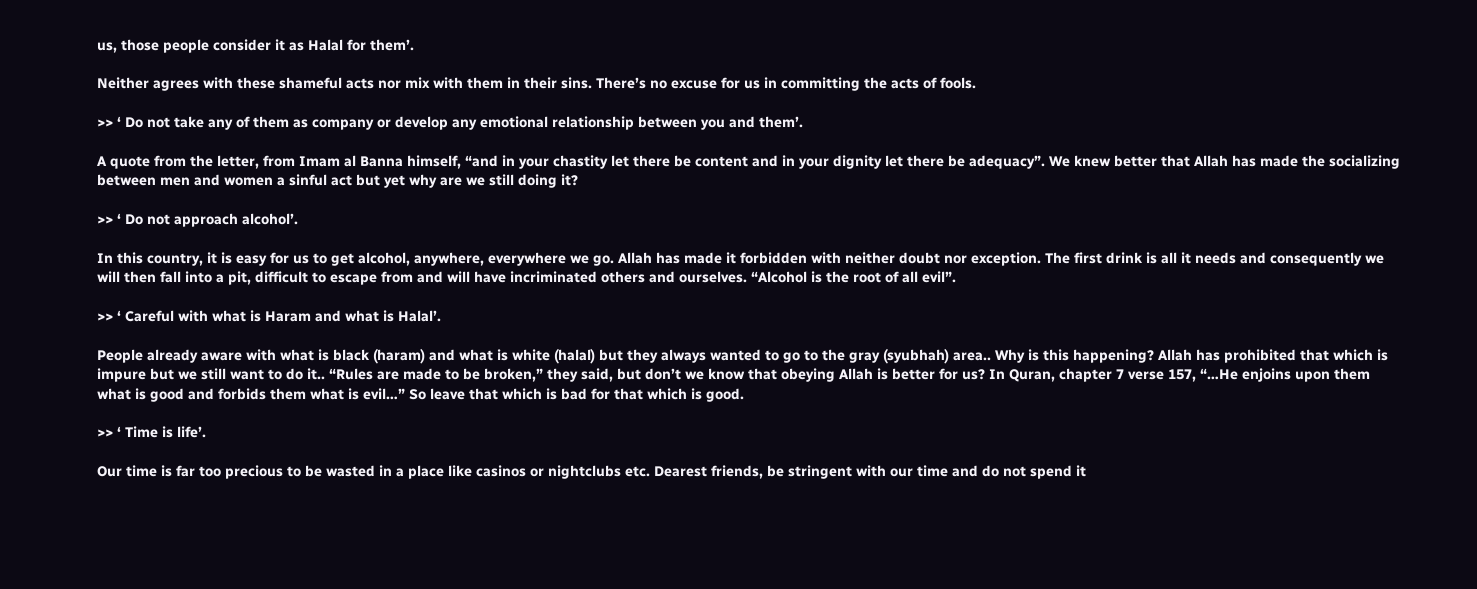us, those people consider it as Halal for them’.

Neither agrees with these shameful acts nor mix with them in their sins. There’s no excuse for us in committing the acts of fools.

>> ‘ Do not take any of them as company or develop any emotional relationship between you and them’.

A quote from the letter, from Imam al Banna himself, “and in your chastity let there be content and in your dignity let there be adequacy”. We knew better that Allah has made the socializing between men and women a sinful act but yet why are we still doing it?

>> ‘ Do not approach alcohol’.

In this country, it is easy for us to get alcohol, anywhere, everywhere we go. Allah has made it forbidden with neither doubt nor exception. The first drink is all it needs and consequently we will then fall into a pit, difficult to escape from and will have incriminated others and ourselves. “Alcohol is the root of all evil”.

>> ‘ Careful with what is Haram and what is Halal’.

People already aware with what is black (haram) and what is white (halal) but they always wanted to go to the gray (syubhah) area.. Why is this happening? Allah has prohibited that which is impure but we still want to do it.. “Rules are made to be broken,” they said, but don’t we know that obeying Allah is better for us? In Quran, chapter 7 verse 157, “…He enjoins upon them what is good and forbids them what is evil…” So leave that which is bad for that which is good.

>> ‘ Time is life’.

Our time is far too precious to be wasted in a place like casinos or nightclubs etc. Dearest friends, be stringent with our time and do not spend it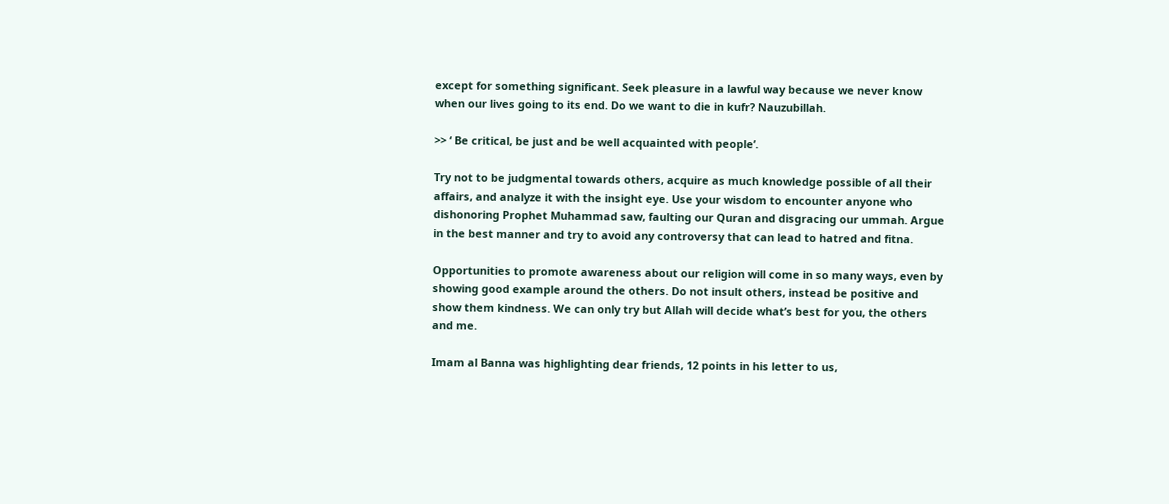except for something significant. Seek pleasure in a lawful way because we never know when our lives going to its end. Do we want to die in kufr? Nauzubillah.

>> ‘ Be critical, be just and be well acquainted with people’.

Try not to be judgmental towards others, acquire as much knowledge possible of all their affairs, and analyze it with the insight eye. Use your wisdom to encounter anyone who dishonoring Prophet Muhammad saw, faulting our Quran and disgracing our ummah. Argue in the best manner and try to avoid any controversy that can lead to hatred and fitna.

Opportunities to promote awareness about our religion will come in so many ways, even by showing good example around the others. Do not insult others, instead be positive and show them kindness. We can only try but Allah will decide what’s best for you, the others and me.

Imam al Banna was highlighting dear friends, 12 points in his letter to us,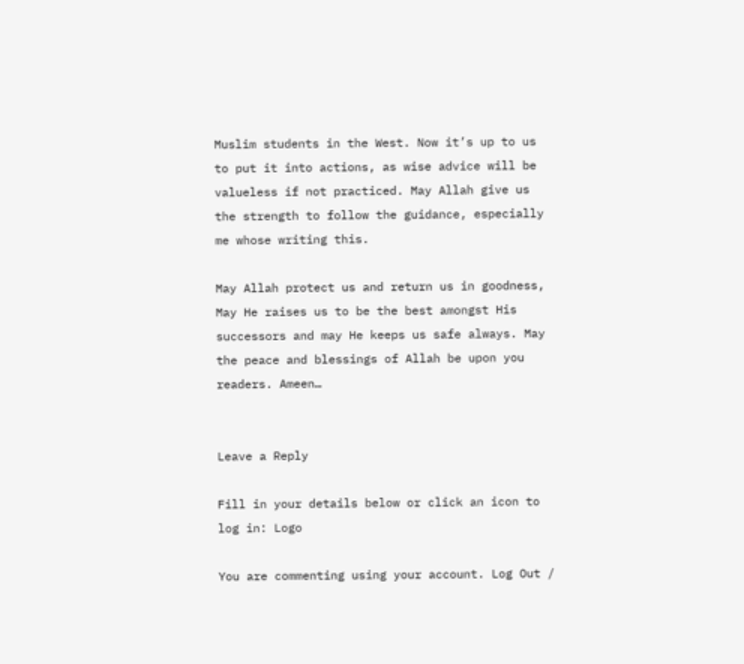Muslim students in the West. Now it’s up to us to put it into actions, as wise advice will be valueless if not practiced. May Allah give us the strength to follow the guidance, especially me whose writing this.

May Allah protect us and return us in goodness, May He raises us to be the best amongst His successors and may He keeps us safe always. May the peace and blessings of Allah be upon you readers. Ameen…


Leave a Reply

Fill in your details below or click an icon to log in: Logo

You are commenting using your account. Log Out /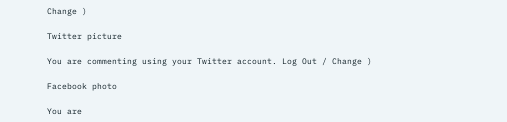Change )

Twitter picture

You are commenting using your Twitter account. Log Out / Change )

Facebook photo

You are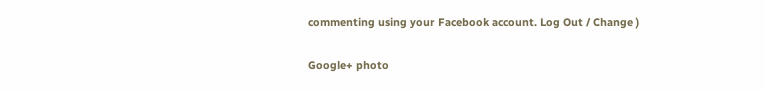commenting using your Facebook account. Log Out / Change )

Google+ photo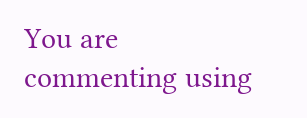You are commenting using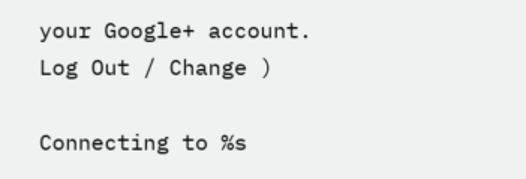your Google+ account. Log Out / Change )

Connecting to %s